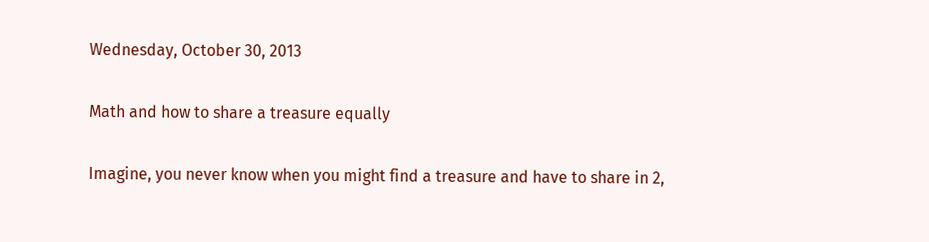Wednesday, October 30, 2013

Math and how to share a treasure equally

Imagine, you never know when you might find a treasure and have to share in 2,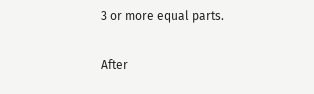3 or more equal parts.

After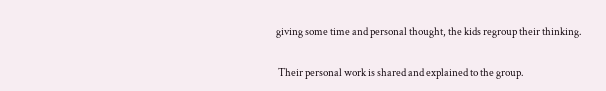giving some time and personal thought, the kids regroup their thinking.

 Their personal work is shared and explained to the group.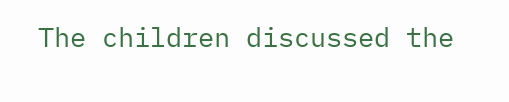The children discussed the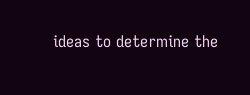ideas to determine the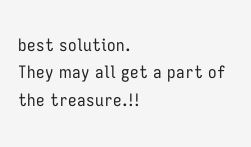best solution.
They may all get a part of the treasure.!!